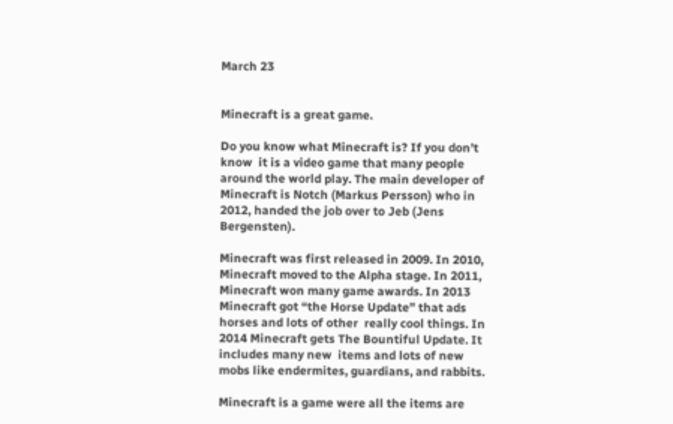March 23


Minecraft is a great game.

Do you know what Minecraft is? If you don’t know  it is a video game that many people around the world play. The main developer of Minecraft is Notch (Markus Persson) who in 2012, handed the job over to Jeb (Jens Bergensten).

Minecraft was first released in 2009. In 2010, Minecraft moved to the Alpha stage. In 2011, Minecraft won many game awards. In 2013 Minecraft got “the Horse Update” that ads horses and lots of other  really cool things. In 2014 Minecraft gets The Bountiful Update. It includes many new  items and lots of new mobs like endermites, guardians, and rabbits.

Minecraft is a game were all the items are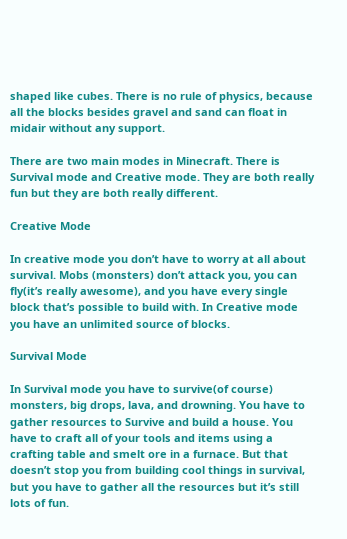shaped like cubes. There is no rule of physics, because all the blocks besides gravel and sand can float in midair without any support.

There are two main modes in Minecraft. There is Survival mode and Creative mode. They are both really fun but they are both really different.

Creative Mode

In creative mode you don’t have to worry at all about survival. Mobs (monsters) don’t attack you, you can fly(it’s really awesome), and you have every single block that’s possible to build with. In Creative mode you have an unlimited source of blocks.

Survival Mode

In Survival mode you have to survive(of course) monsters, big drops, lava, and drowning. You have to gather resources to Survive and build a house. You have to craft all of your tools and items using a crafting table and smelt ore in a furnace. But that doesn’t stop you from building cool things in survival, but you have to gather all the resources but it’s still lots of fun.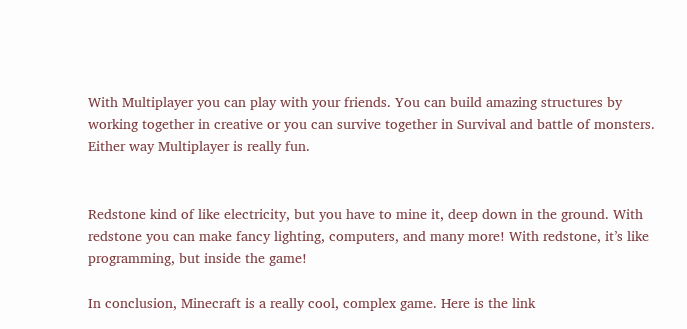With Multiplayer you can play with your friends. You can build amazing structures by working together in creative or you can survive together in Survival and battle of monsters. Either way Multiplayer is really fun.


Redstone kind of like electricity, but you have to mine it, deep down in the ground. With redstone you can make fancy lighting, computers, and many more! With redstone, it’s like programming, but inside the game!

In conclusion, Minecraft is a really cool, complex game. Here is the link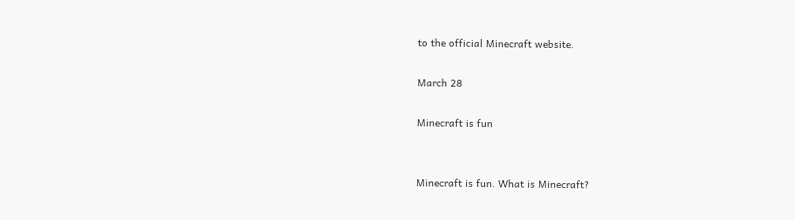to the official Minecraft website.

March 28

Minecraft is fun


Minecraft is fun. What is Minecraft?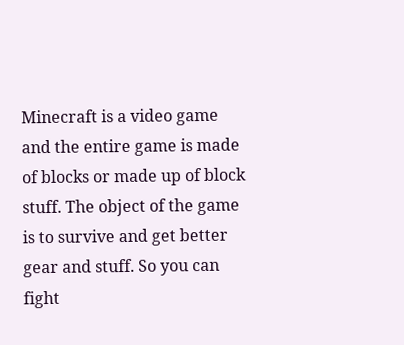Minecraft is a video game and the entire game is made of blocks or made up of block stuff. The object of the game is to survive and get better gear and stuff. So you can fight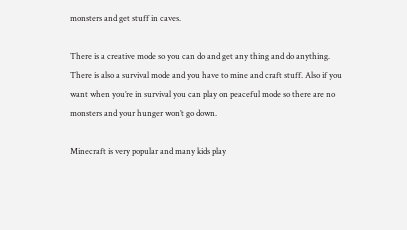monsters and get stuff in caves.

There is a creative mode so you can do and get any thing and do anything. There is also a survival mode and you have to mine and craft stuff. Also if you want when you’re in survival you can play on peaceful mode so there are no monsters and your hunger won’t go down.

Minecraft is very popular and many kids play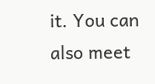it. You can also meet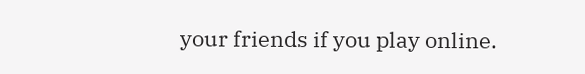your friends if you play online.